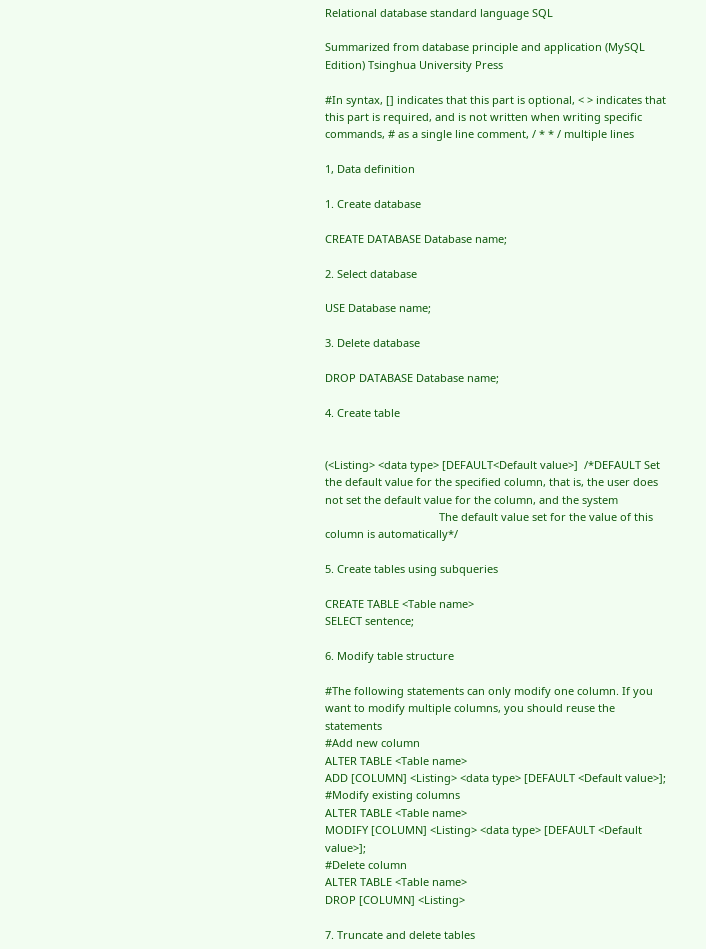Relational database standard language SQL

Summarized from database principle and application (MySQL Edition) Tsinghua University Press

#In syntax, [] indicates that this part is optional, < > indicates that this part is required, and is not written when writing specific commands, # as a single line comment, / * * / multiple lines

1, Data definition

1. Create database

CREATE DATABASE Database name;

2. Select database

USE Database name;

3. Delete database

DROP DATABASE Database name;

4. Create table


(<Listing> <data type> [DEFAULT<Default value>]  /*DEFAULT Set the default value for the specified column, that is, the user does not set the default value for the column, and the system
                                      The default value set for the value of this column is automatically*/

5. Create tables using subqueries

CREATE TABLE <Table name>
SELECT sentence;

6. Modify table structure

#The following statements can only modify one column. If you want to modify multiple columns, you should reuse the statements
#Add new column
ALTER TABLE <Table name>
ADD [COLUMN] <Listing> <data type> [DEFAULT <Default value>];
#Modify existing columns
ALTER TABLE <Table name>
MODIFY [COLUMN] <Listing> <data type> [DEFAULT <Default value>];
#Delete column
ALTER TABLE <Table name>
DROP [COLUMN] <Listing>

7. Truncate and delete tables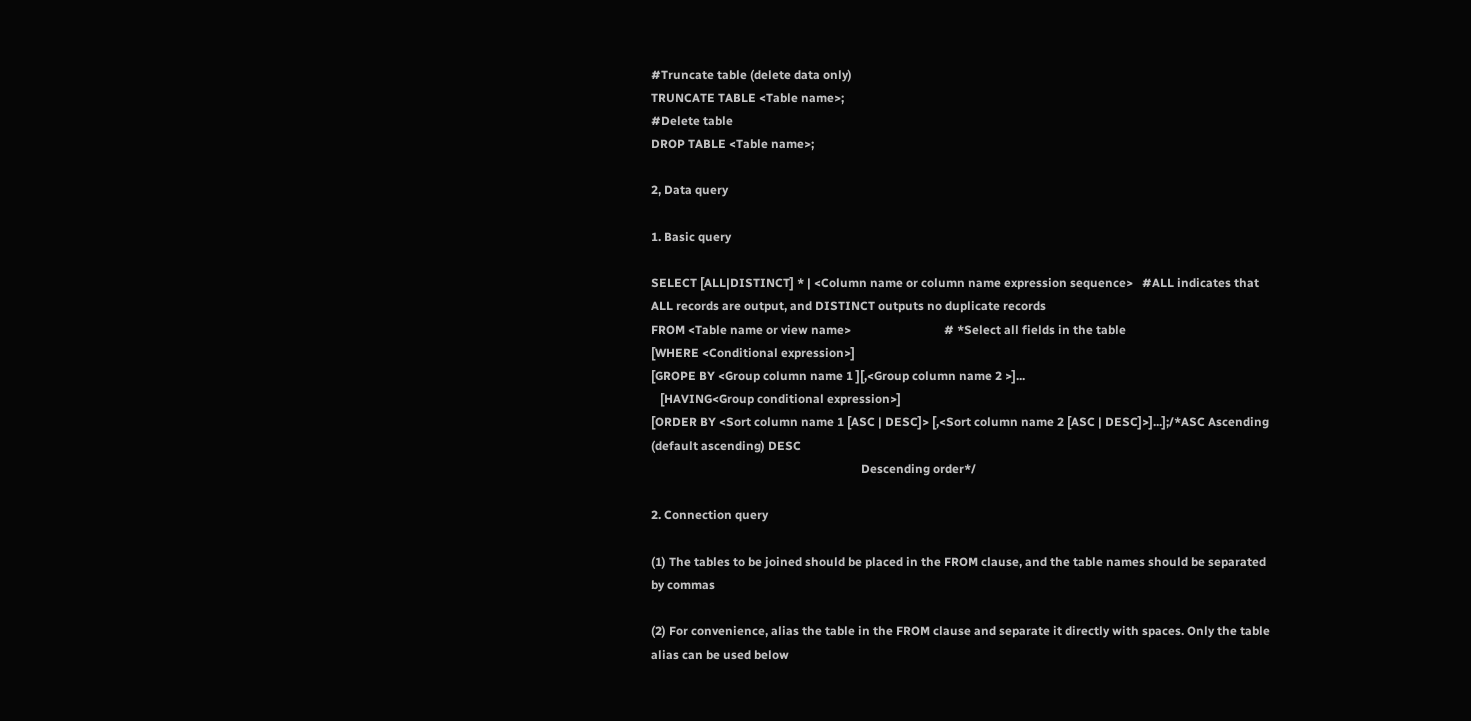#Truncate table (delete data only)
TRUNCATE TABLE <Table name>;
#Delete table
DROP TABLE <Table name>;

2, Data query

1. Basic query

SELECT [ALL|DISTINCT] * | <Column name or column name expression sequence>   #ALL indicates that ALL records are output, and DISTINCT outputs no duplicate records
FROM <Table name or view name>                               # *Select all fields in the table
[WHERE <Conditional expression>]
[GROPE BY <Group column name 1 ][,<Group column name 2 >]...
   [HAVING<Group conditional expression>]
[ORDER BY <Sort column name 1 [ASC | DESC]> [,<Sort column name 2 [ASC | DESC]>]...];/*ASC Ascending (default ascending) DESC
                                                                      Descending order*/

2. Connection query

(1) The tables to be joined should be placed in the FROM clause, and the table names should be separated by commas

(2) For convenience, alias the table in the FROM clause and separate it directly with spaces. Only the table alias can be used below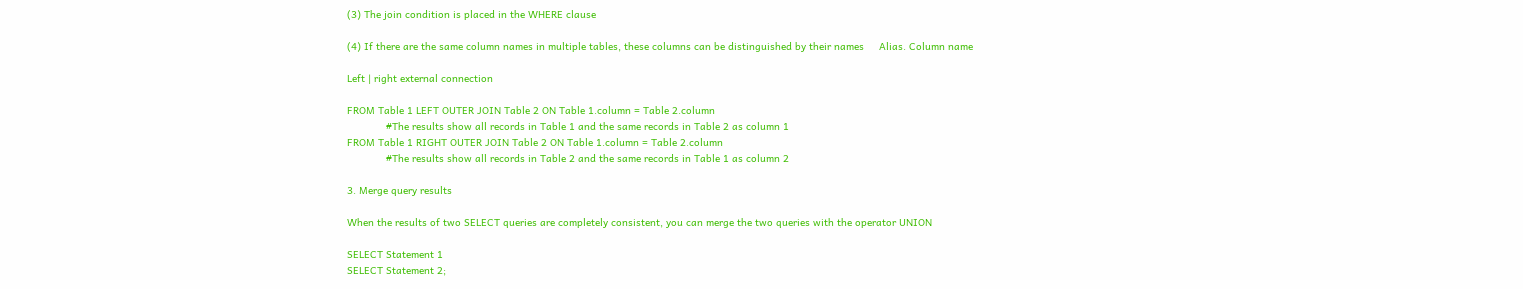(3) The join condition is placed in the WHERE clause

(4) If there are the same column names in multiple tables, these columns can be distinguished by their names     Alias. Column name

Left | right external connection

FROM Table 1 LEFT OUTER JOIN Table 2 ON Table 1.column = Table 2.column
             #The results show all records in Table 1 and the same records in Table 2 as column 1
FROM Table 1 RIGHT OUTER JOIN Table 2 ON Table 1.column = Table 2.column
             #The results show all records in Table 2 and the same records in Table 1 as column 2

3. Merge query results

When the results of two SELECT queries are completely consistent, you can merge the two queries with the operator UNION

SELECT Statement 1
SELECT Statement 2;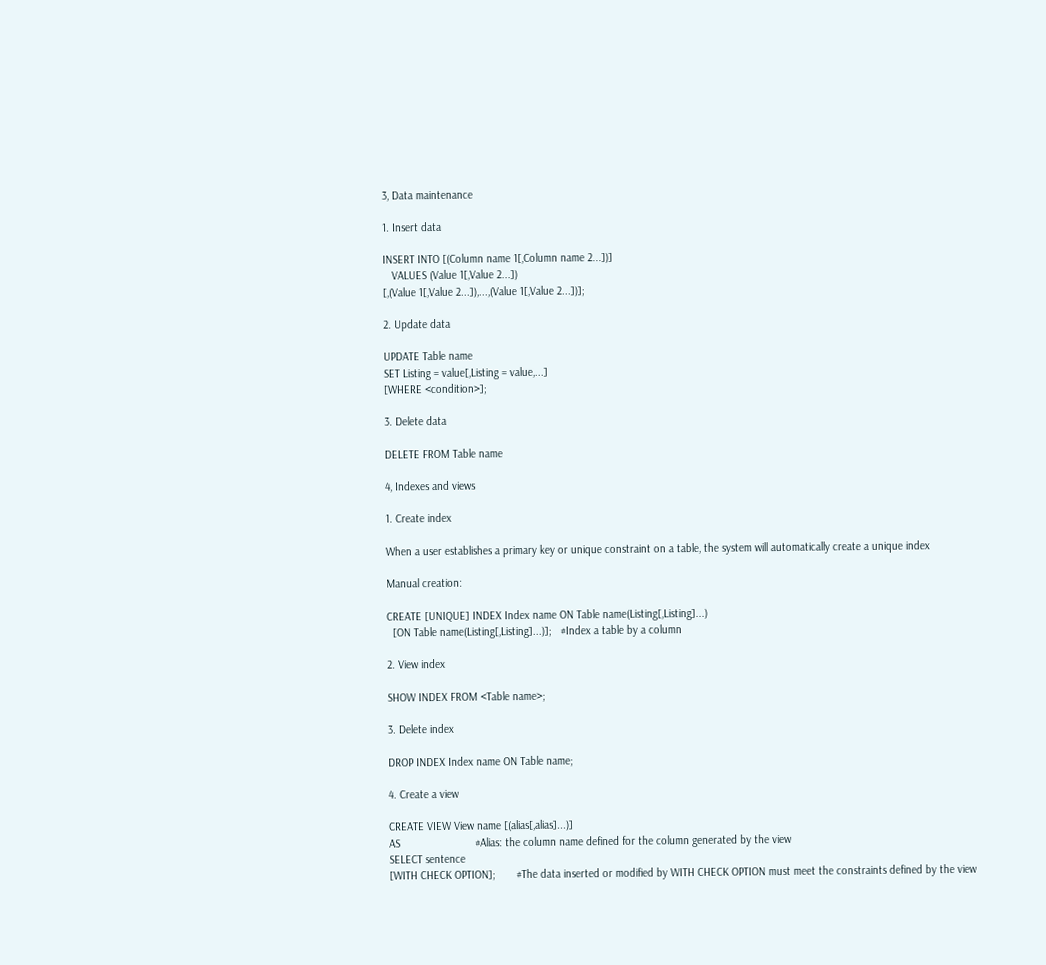3, Data maintenance

1. Insert data

INSERT INTO [(Column name 1[,Column name 2...])]
   VALUES (Value 1[,Value 2...])
[,(Value 1[,Value 2...]),...,(Value 1[,Value 2...])];

2. Update data

UPDATE Table name
SET Listing = value[,Listing = value,...]
[WHERE <condition>];

3. Delete data

DELETE FROM Table name

4, Indexes and views

1. Create index

When a user establishes a primary key or unique constraint on a table, the system will automatically create a unique index

Manual creation:

CREATE [UNIQUE] INDEX Index name ON Table name(Listing[,Listing]...)
  [ON Table name(Listing[,Listing]...)];   #Index a table by a column

2. View index

SHOW INDEX FROM <Table name>;

3. Delete index

DROP INDEX Index name ON Table name;

4. Create a view

CREATE VIEW View name [(alias[,alias]...)]
AS                         #Alias: the column name defined for the column generated by the view
SELECT sentence
[WITH CHECK OPTION];       #The data inserted or modified by WITH CHECK OPTION must meet the constraints defined by the view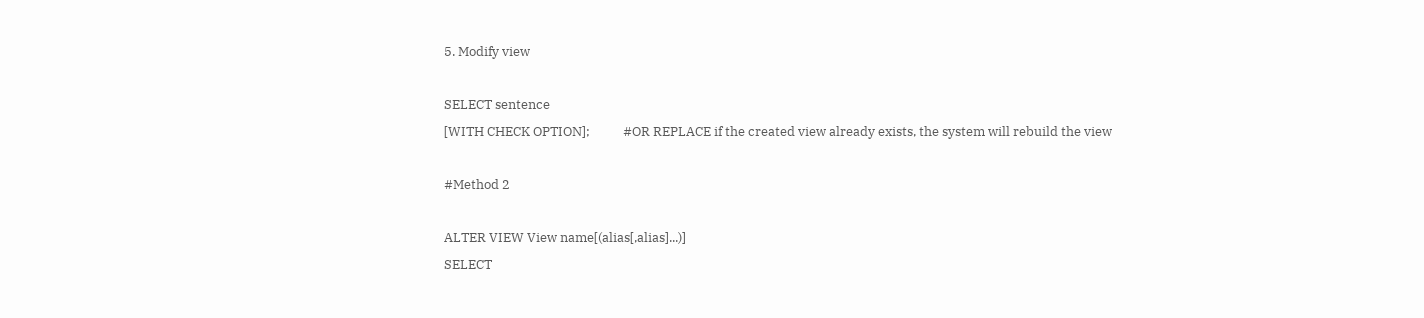5. Modify view

SELECT sentence
[WITH CHECK OPTION];           #OR REPLACE if the created view already exists, the system will rebuild the view

#Method 2

ALTER VIEW View name[(alias[,alias]...)]
SELECT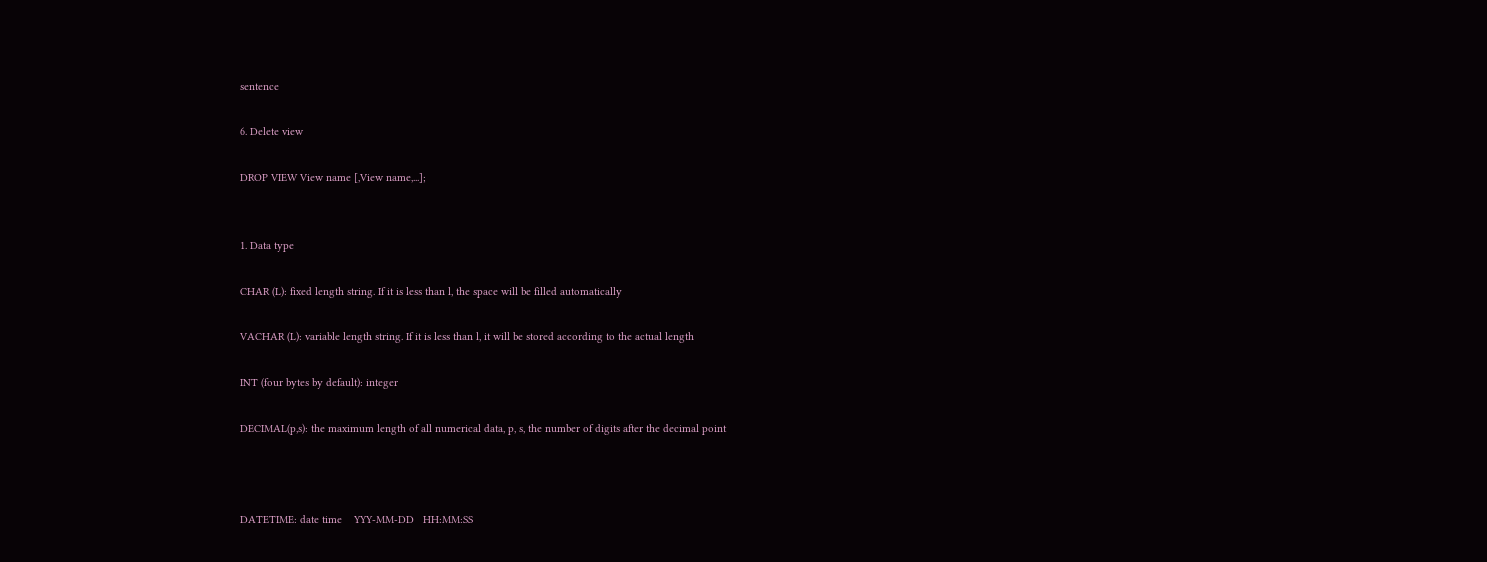sentence

6. Delete view

DROP VIEW View name [,View name,...];


1. Data type

CHAR (L): fixed length string. If it is less than l, the space will be filled automatically

VACHAR (L): variable length string. If it is less than l, it will be stored according to the actual length

INT (four bytes by default): integer

DECIMAL(p,s): the maximum length of all numerical data, p, s, the number of digits after the decimal point



DATETIME: date time    YYY-MM-DD   HH:MM:SS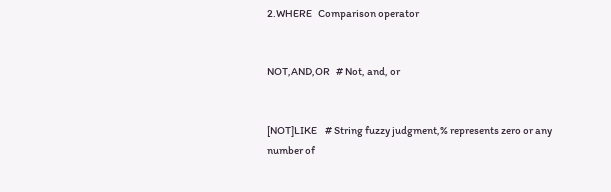2.WHERE   Comparison operator


NOT,AND,OR   # Not, and, or


[NOT]LIKE    # String fuzzy judgment,% represents zero or any number of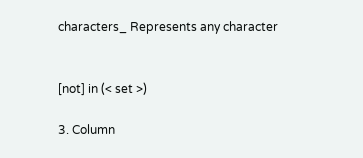characters_ Represents any character


[not] in (< set >)

3. Column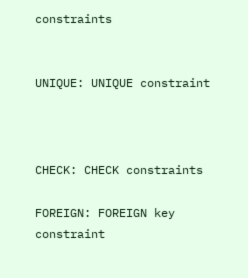constraints


UNIQUE: UNIQUE constraint



CHECK: CHECK constraints

FOREIGN: FOREIGN key constraint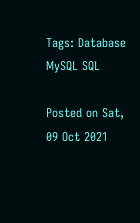Tags: Database MySQL SQL

Posted on Sat, 09 Oct 2021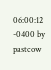06:00:12 -0400 by pastcow